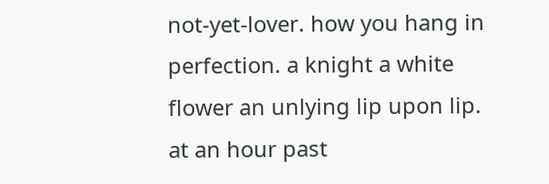not-yet-lover. how you hang in perfection. a knight a white flower an unlying lip upon lip. at an hour past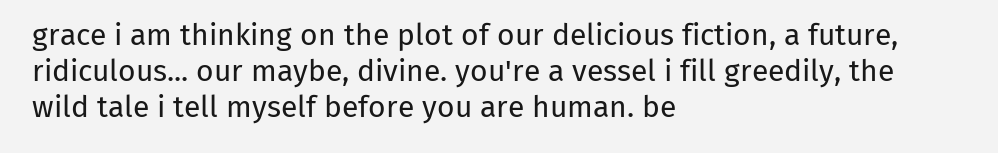grace i am thinking on the plot of our delicious fiction, a future, ridiculous... our maybe, divine. you're a vessel i fill greedily, the wild tale i tell myself before you are human. be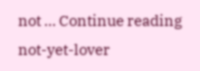not … Continue reading not-yet-lover